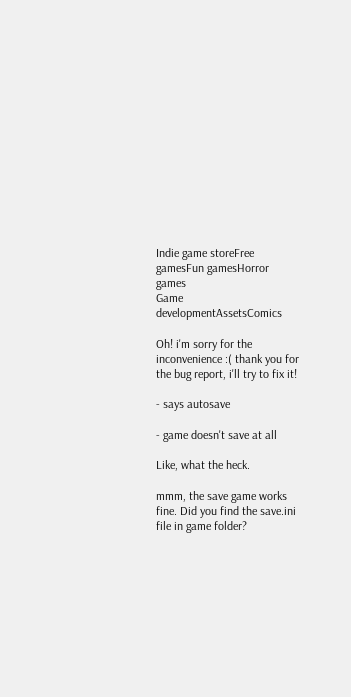Indie game storeFree gamesFun gamesHorror games
Game developmentAssetsComics

Oh! i'm sorry for the inconvenience :( thank you for the bug report, i'll try to fix it!

- says autosave

- game doesn't save at all

Like, what the heck.

mmm, the save game works fine. Did you find the save.ini file in game folder?